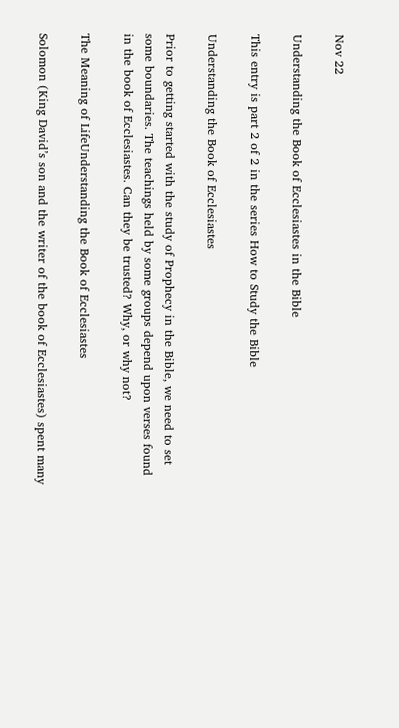Nov 22

Understanding the Book of Ecclesiastes in the Bible

This entry is part 2 of 2 in the series How to Study the Bible

Understanding the Book of Ecclesiastes

Prior to getting started with the study of Prophecy in the Bible, we need to set some boundaries. The teachings held by some groups depend upon verses found in the book of Ecclesiastes. Can they be trusted? Why, or why not?

The Meaning of LifeUnderstanding the Book of Ecclesiastes

Solomon (King David’s son and the writer of the book of Ecclesiastes) spent many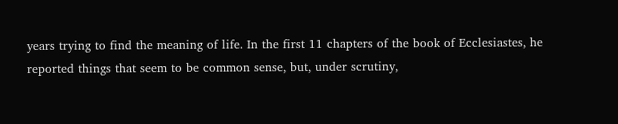years trying to find the meaning of life. In the first 11 chapters of the book of Ecclesiastes, he reported things that seem to be common sense, but, under scrutiny,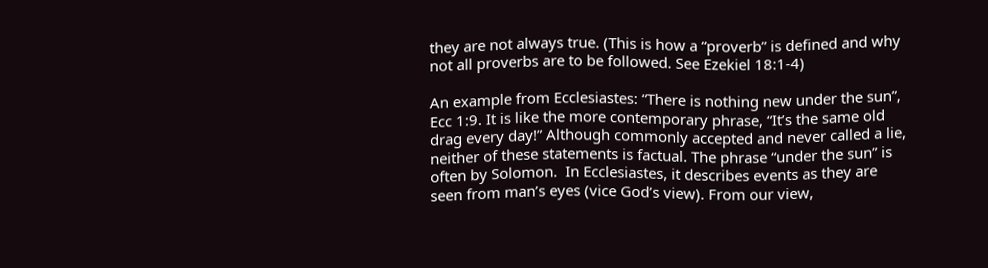they are not always true. (This is how a “proverb” is defined and why not all proverbs are to be followed. See Ezekiel 18:1-4)

An example from Ecclesiastes: “There is nothing new under the sun”, Ecc 1:9. It is like the more contemporary phrase, “It’s the same old drag every day!” Although commonly accepted and never called a lie, neither of these statements is factual. The phrase “under the sun” is often by Solomon.  In Ecclesiastes, it describes events as they are seen from man’s eyes (vice God’s view). From our view,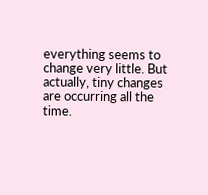everything seems to change very little. But actually, tiny changes are occurring all the time.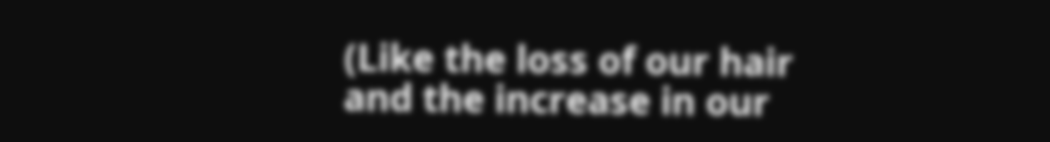(Like the loss of our hair and the increase in our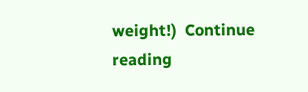weight!)  Continue reading